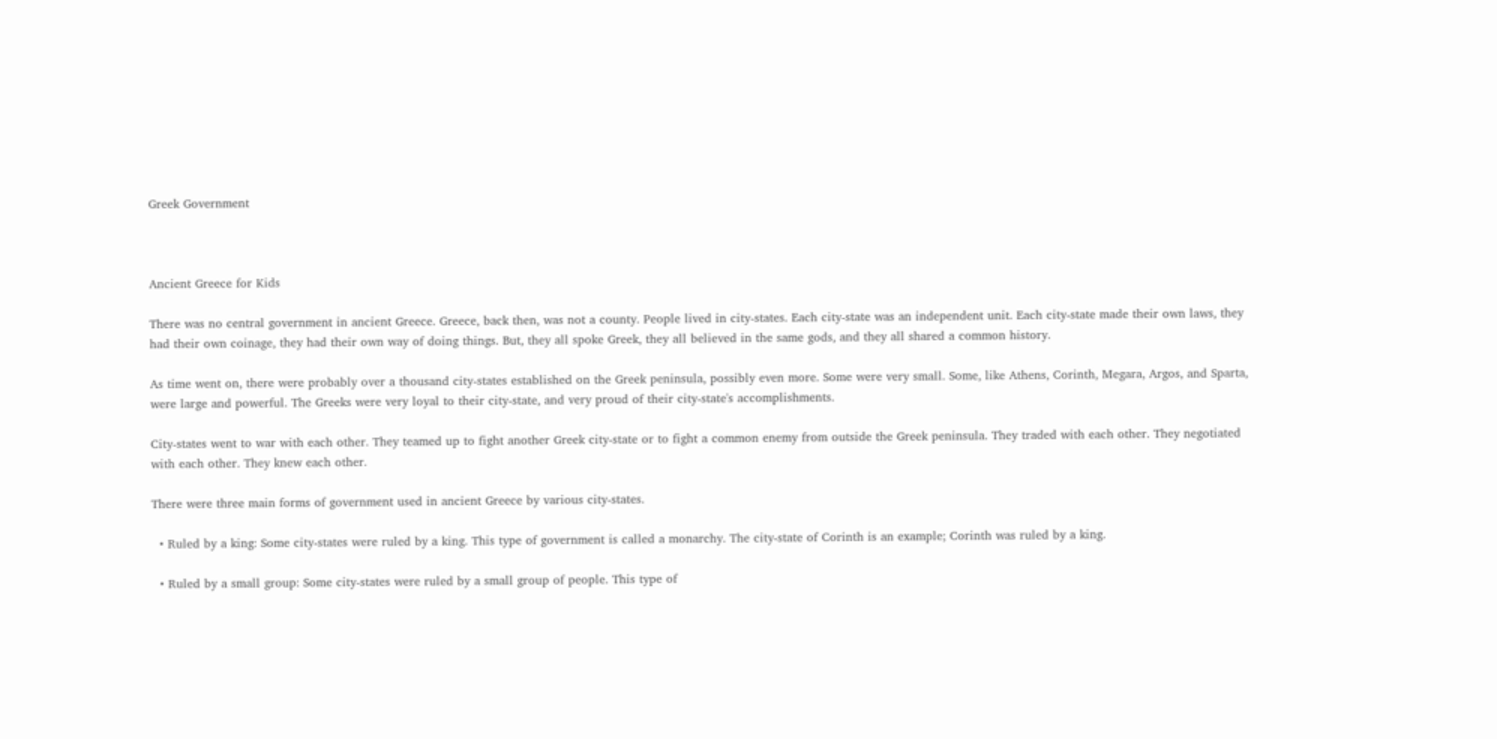Greek Government



Ancient Greece for Kids

There was no central government in ancient Greece. Greece, back then, was not a county. People lived in city-states. Each city-state was an independent unit. Each city-state made their own laws, they had their own coinage, they had their own way of doing things. But, they all spoke Greek, they all believed in the same gods, and they all shared a common history.

As time went on, there were probably over a thousand city-states established on the Greek peninsula, possibly even more. Some were very small. Some, like Athens, Corinth, Megara, Argos, and Sparta, were large and powerful. The Greeks were very loyal to their city-state, and very proud of their city-state's accomplishments.

City-states went to war with each other. They teamed up to fight another Greek city-state or to fight a common enemy from outside the Greek peninsula. They traded with each other. They negotiated with each other. They knew each other.

There were three main forms of government used in ancient Greece by various city-states.

  • Ruled by a king: Some city-states were ruled by a king. This type of government is called a monarchy. The city-state of Corinth is an example; Corinth was ruled by a king.

  • Ruled by a small group: Some city-states were ruled by a small group of people. This type of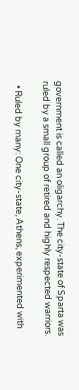government is called an oligarchy. The city-state of Sparta was ruled by a small group of retired and highly respected warriors.

  • Ruled by many: One city-state, Athens, experimented with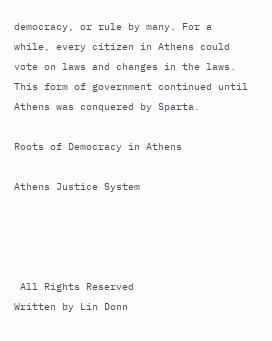democracy, or rule by many. For a while, every citizen in Athens could vote on laws and changes in the laws. This form of government continued until Athens was conquered by Sparta.

Roots of Democracy in Athens

Athens Justice System




 All Rights Reserved
Written by Lin Donn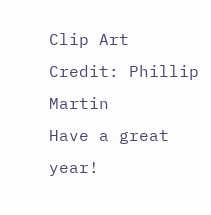Clip Art Credit: Phillip Martin
Have a great year!